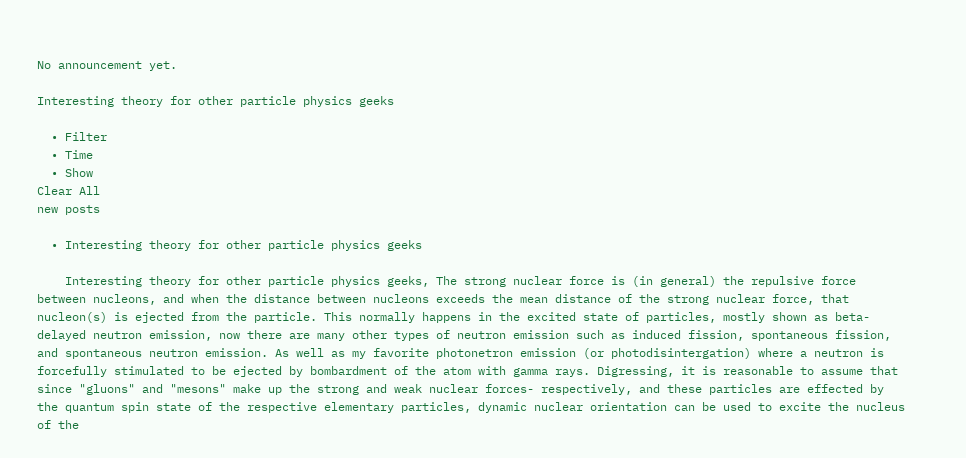No announcement yet.

Interesting theory for other particle physics geeks

  • Filter
  • Time
  • Show
Clear All
new posts

  • Interesting theory for other particle physics geeks

    Interesting theory for other particle physics geeks, The strong nuclear force is (in general) the repulsive force between nucleons, and when the distance between nucleons exceeds the mean distance of the strong nuclear force, that nucleon(s) is ejected from the particle. This normally happens in the excited state of particles, mostly shown as beta-delayed neutron emission, now there are many other types of neutron emission such as induced fission, spontaneous fission, and spontaneous neutron emission. As well as my favorite photonetron emission (or photodisintergation) where a neutron is forcefully stimulated to be ejected by bombardment of the atom with gamma rays. Digressing, it is reasonable to assume that since "gluons" and "mesons" make up the strong and weak nuclear forces- respectively, and these particles are effected by the quantum spin state of the respective elementary particles, dynamic nuclear orientation can be used to excite the nucleus of the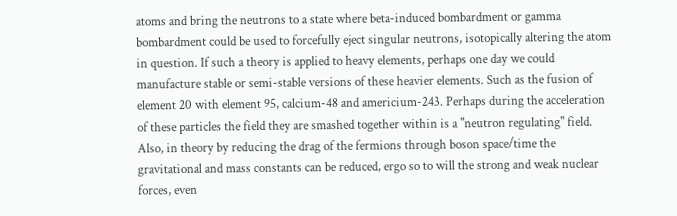atoms and bring the neutrons to a state where beta-induced bombardment or gamma bombardment could be used to forcefully eject singular neutrons, isotopically altering the atom in question. If such a theory is applied to heavy elements, perhaps one day we could manufacture stable or semi-stable versions of these heavier elements. Such as the fusion of element 20 with element 95, calcium-48 and americium-243. Perhaps during the acceleration of these particles the field they are smashed together within is a "neutron regulating" field. Also, in theory by reducing the drag of the fermions through boson space/time the gravitational and mass constants can be reduced, ergo so to will the strong and weak nuclear forces, even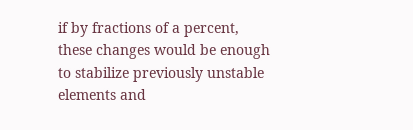if by fractions of a percent, these changes would be enough to stabilize previously unstable elements and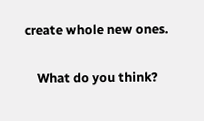create whole new ones.

    What do you think?